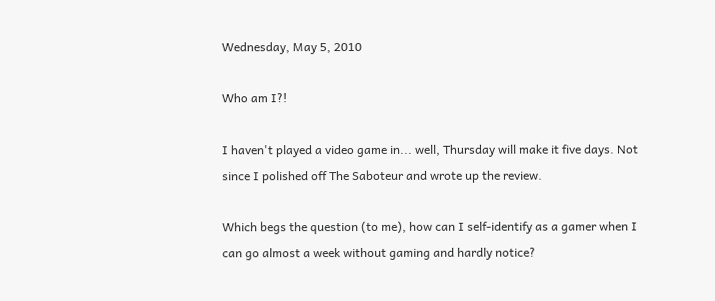Wednesday, May 5, 2010

Who am I?!

I haven't played a video game in... well, Thursday will make it five days. Not since I polished off The Saboteur and wrote up the review.

Which begs the question (to me), how can I self-identify as a gamer when I can go almost a week without gaming and hardly notice?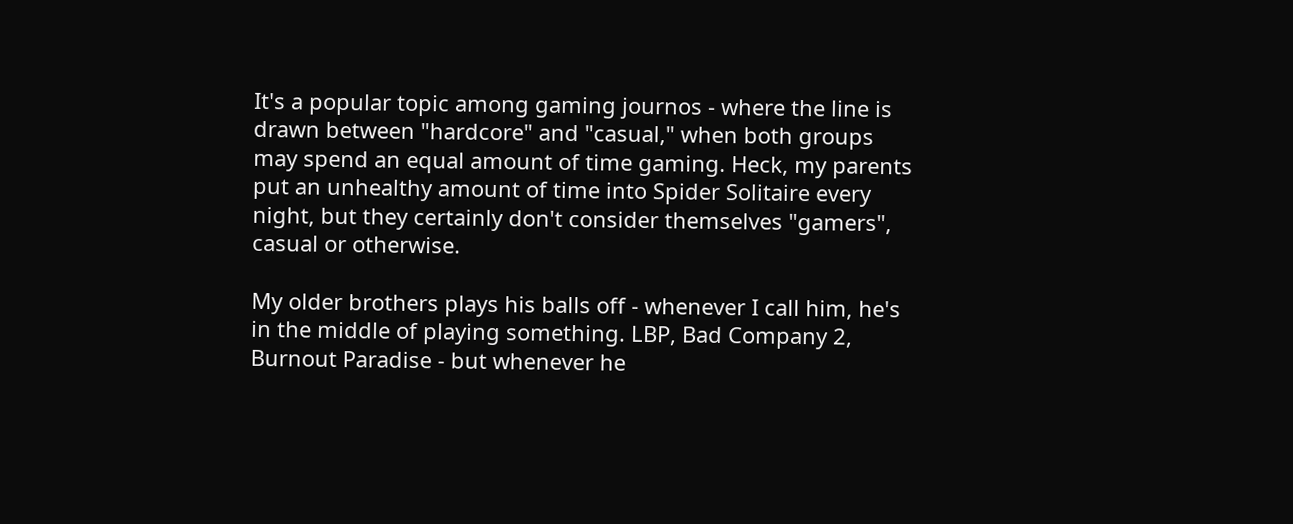It's a popular topic among gaming journos - where the line is drawn between "hardcore" and "casual," when both groups may spend an equal amount of time gaming. Heck, my parents put an unhealthy amount of time into Spider Solitaire every night, but they certainly don't consider themselves "gamers", casual or otherwise.

My older brothers plays his balls off - whenever I call him, he's in the middle of playing something. LBP, Bad Company 2, Burnout Paradise - but whenever he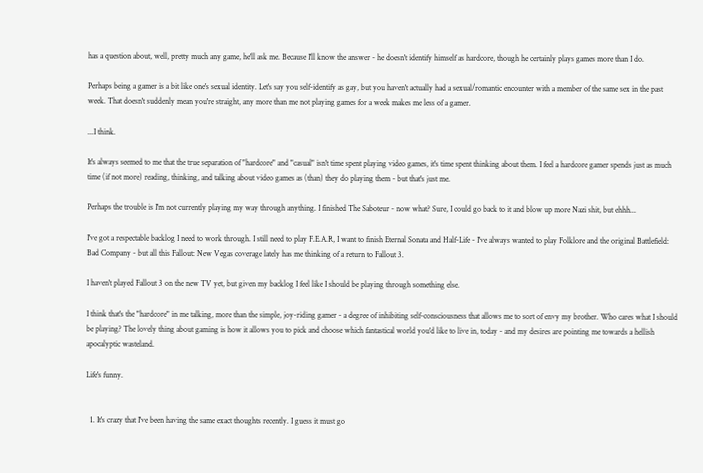has a question about, well, pretty much any game, he'll ask me. Because I'll know the answer - he doesn't identify himself as hardcore, though he certainly plays games more than I do.

Perhaps being a gamer is a bit like one's sexual identity. Let's say you self-identify as gay, but you haven't actually had a sexual/romantic encounter with a member of the same sex in the past week. That doesn't suddenly mean you're straight, any more than me not playing games for a week makes me less of a gamer.

...I think.

It's always seemed to me that the true separation of "hardcore" and "casual" isn't time spent playing video games, it's time spent thinking about them. I feel a hardcore gamer spends just as much time (if not more) reading, thinking, and talking about video games as (than) they do playing them - but that's just me.

Perhaps the trouble is I'm not currently playing my way through anything. I finished The Saboteur - now what? Sure, I could go back to it and blow up more Nazi shit, but ehhh...

I've got a respectable backlog I need to work through. I still need to play F.E.A.R, I want to finish Eternal Sonata and Half-Life - I've always wanted to play Folklore and the original Battlefield: Bad Company - but all this Fallout: New Vegas coverage lately has me thinking of a return to Fallout 3.

I haven't played Fallout 3 on the new TV yet, but given my backlog I feel like I should be playing through something else.

I think that's the "hardcore" in me talking, more than the simple, joy-riding gamer - a degree of inhibiting self-consciousness that allows me to sort of envy my brother. Who cares what I should be playing? The lovely thing about gaming is how it allows you to pick and choose which fantastical world you'd like to live in, today - and my desires are pointing me towards a hellish apocalyptic wasteland.

Life's funny.


  1. It's crazy that I've been having the same exact thoughts recently. I guess it must go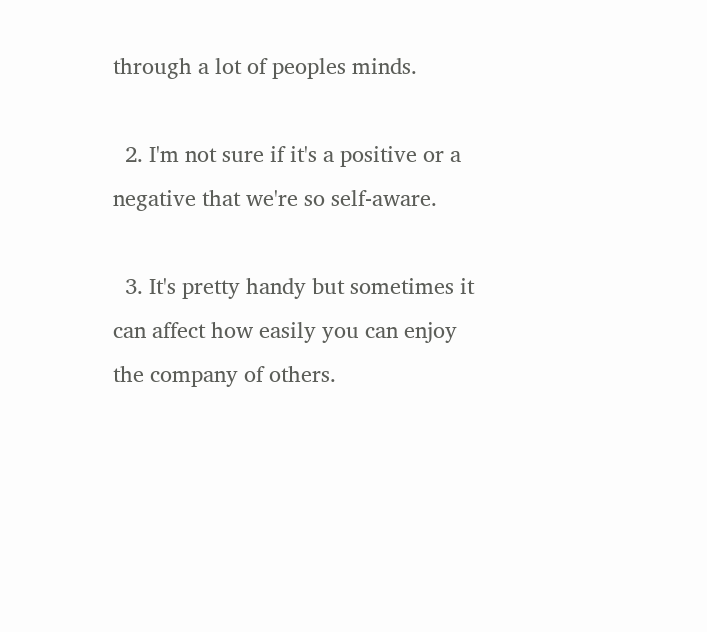through a lot of peoples minds.

  2. I'm not sure if it's a positive or a negative that we're so self-aware.

  3. It's pretty handy but sometimes it can affect how easily you can enjoy the company of others.